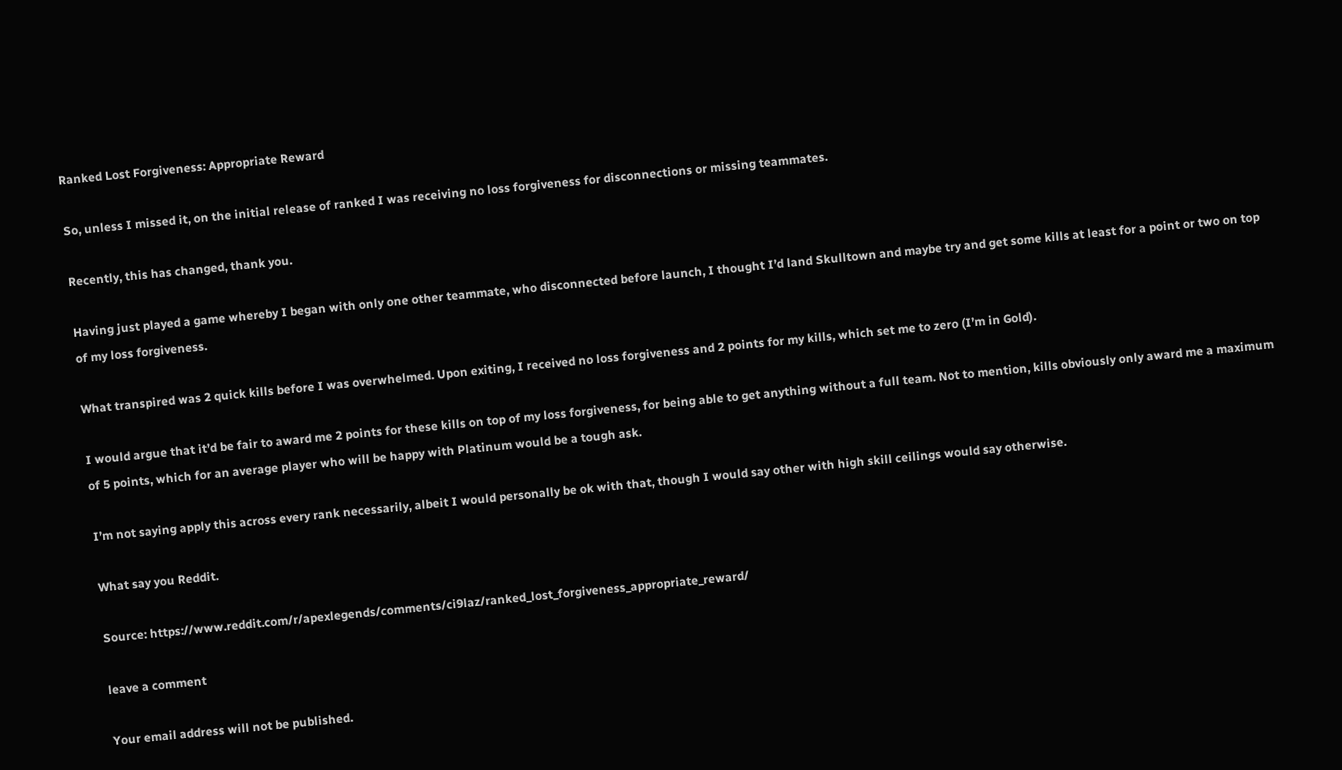Ranked Lost Forgiveness: Appropriate Reward

So, unless I missed it, on the initial release of ranked I was receiving no loss forgiveness for disconnections or missing teammates.

Recently, this has changed, thank you.

Having just played a game whereby I began with only one other teammate, who disconnected before launch, I thought I’d land Skulltown and maybe try and get some kills at least for a point or two on top of my loss forgiveness.

What transpired was 2 quick kills before I was overwhelmed. Upon exiting, I received no loss forgiveness and 2 points for my kills, which set me to zero (I’m in Gold).

I would argue that it’d be fair to award me 2 points for these kills on top of my loss forgiveness, for being able to get anything without a full team. Not to mention, kills obviously only award me a maximum of 5 points, which for an average player who will be happy with Platinum would be a tough ask.

I’m not saying apply this across every rank necessarily, albeit I would personally be ok with that, though I would say other with high skill ceilings would say otherwise.

What say you Reddit.

Source: https://www.reddit.com/r/apexlegends/comments/ci9laz/ranked_lost_forgiveness_appropriate_reward/

leave a comment

Your email address will not be published.